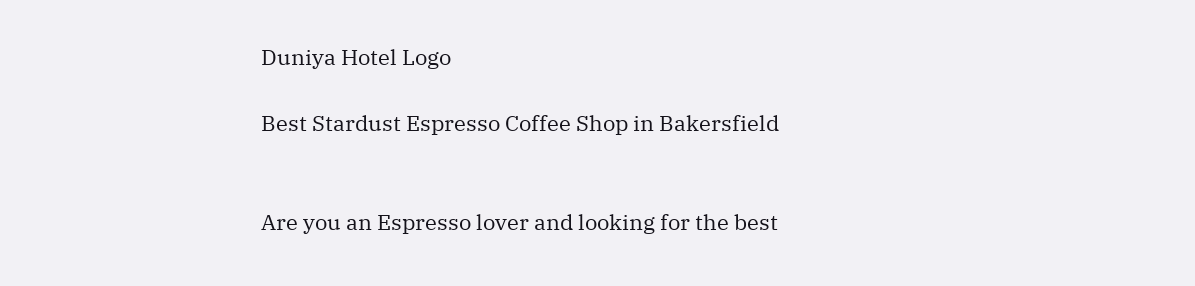Duniya Hotel Logo

Best Stardust Espresso Coffee Shop in Bakersfield


Are you an Espresso lover and looking for the best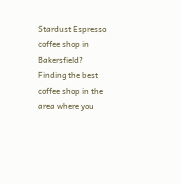Stardust Espresso coffee shop in Bakersfield? Finding the best coffee shop in the area where you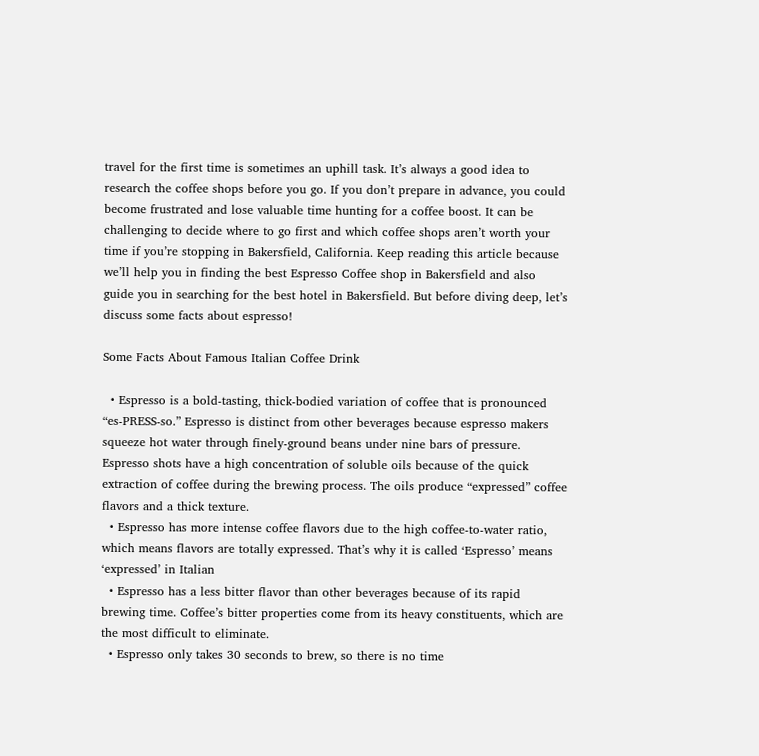travel for the first time is sometimes an uphill task. It’s always a good idea to research the coffee shops before you go. If you don’t prepare in advance, you could become frustrated and lose valuable time hunting for a coffee boost. It can be challenging to decide where to go first and which coffee shops aren’t worth your time if you’re stopping in Bakersfield, California. Keep reading this article because we’ll help you in finding the best Espresso Coffee shop in Bakersfield and also guide you in searching for the best hotel in Bakersfield. But before diving deep, let’s discuss some facts about espresso!

Some Facts About Famous Italian Coffee Drink

  • Espresso is a bold-tasting, thick-bodied variation of coffee that is pronounced “es-PRESS-so.” Espresso is distinct from other beverages because espresso makers squeeze hot water through finely-ground beans under nine bars of pressure. Espresso shots have a high concentration of soluble oils because of the quick extraction of coffee during the brewing process. The oils produce “expressed” coffee flavors and a thick texture.
  • Espresso has more intense coffee flavors due to the high coffee-to-water ratio, which means flavors are totally expressed. That’s why it is called ‘Espresso’ means ‘expressed’ in Italian
  • Espresso has a less bitter flavor than other beverages because of its rapid brewing time. Coffee’s bitter properties come from its heavy constituents, which are the most difficult to eliminate.
  • Espresso only takes 30 seconds to brew, so there is no time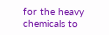for the heavy chemicals to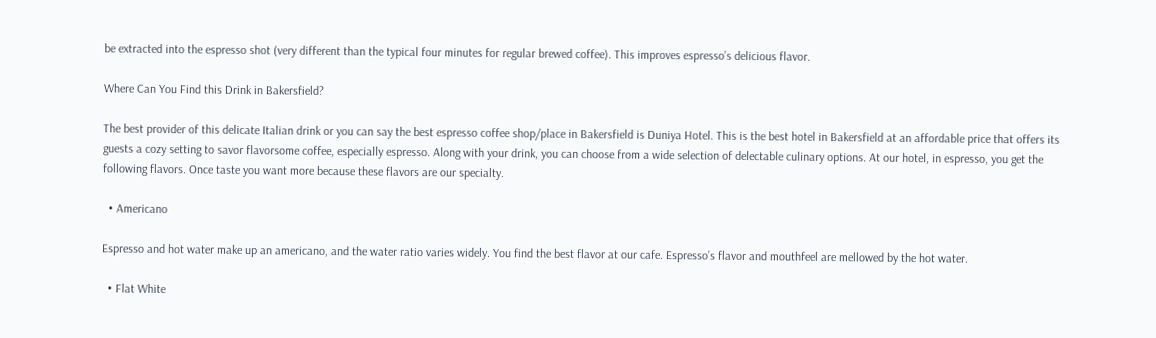be extracted into the espresso shot (very different than the typical four minutes for regular brewed coffee). This improves espresso’s delicious flavor.

Where Can You Find this Drink in Bakersfield?

The best provider of this delicate Italian drink or you can say the best espresso coffee shop/place in Bakersfield is Duniya Hotel. This is the best hotel in Bakersfield at an affordable price that offers its guests a cozy setting to savor flavorsome coffee, especially espresso. Along with your drink, you can choose from a wide selection of delectable culinary options. At our hotel, in espresso, you get the following flavors. Once taste you want more because these flavors are our specialty.

  • Americano

Espresso and hot water make up an americano, and the water ratio varies widely. You find the best flavor at our cafe. Espresso’s flavor and mouthfeel are mellowed by the hot water.

  • Flat White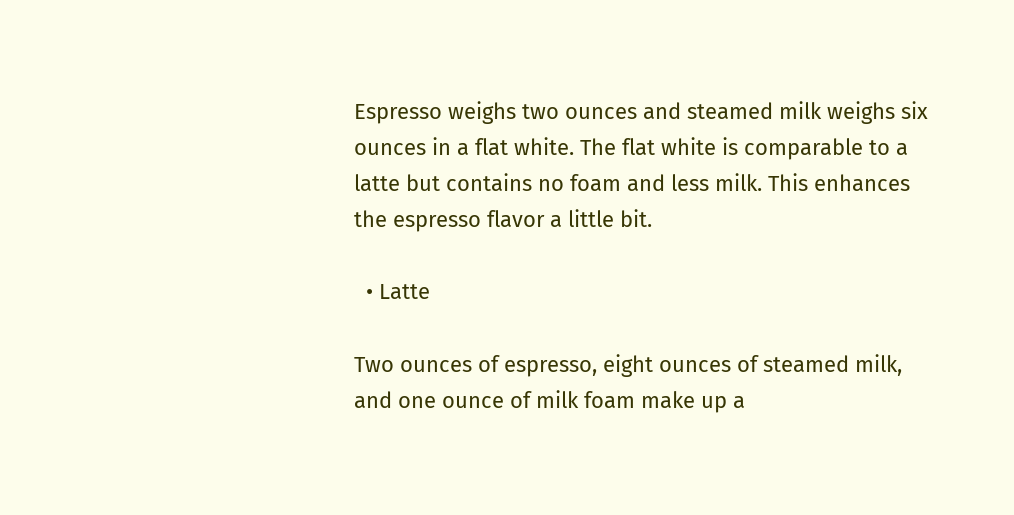Espresso weighs two ounces and steamed milk weighs six ounces in a flat white. The flat white is comparable to a latte but contains no foam and less milk. This enhances the espresso flavor a little bit.

  • Latte

Two ounces of espresso, eight ounces of steamed milk, and one ounce of milk foam make up a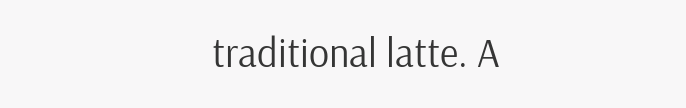traditional latte. A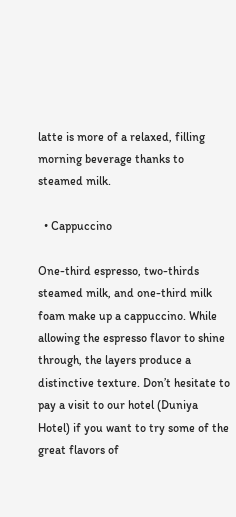latte is more of a relaxed, filling morning beverage thanks to steamed milk.

  • Cappuccino

One-third espresso, two-thirds steamed milk, and one-third milk foam make up a cappuccino. While allowing the espresso flavor to shine through, the layers produce a distinctive texture. Don’t hesitate to pay a visit to our hotel (Duniya Hotel) if you want to try some of the great flavors of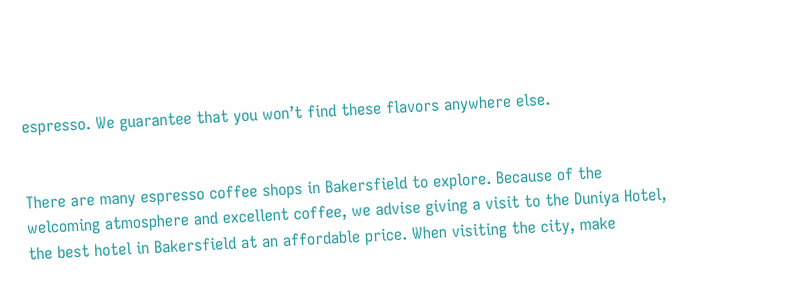espresso. We guarantee that you won’t find these flavors anywhere else.


There are many espresso coffee shops in Bakersfield to explore. Because of the welcoming atmosphere and excellent coffee, we advise giving a visit to the Duniya Hotel, the best hotel in Bakersfield at an affordable price. When visiting the city, make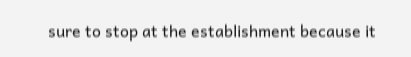sure to stop at the establishment because it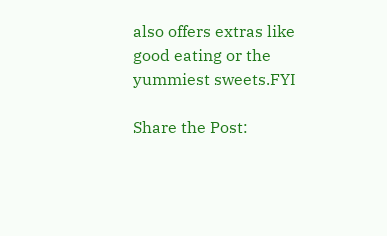also offers extras like good eating or the yummiest sweets.FYI

Share the Post: